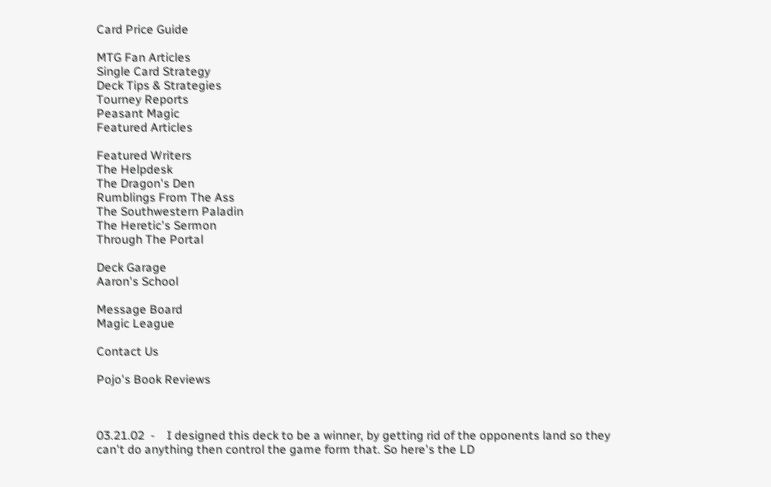Card Price Guide

MTG Fan Articles
Single Card Strategy
Deck Tips & Strategies
Tourney Reports
Peasant Magic
Featured Articles

Featured Writers
The Helpdesk
The Dragon's Den
Rumblings From The Ass
The Southwestern Paladin
The Heretic's Sermon
Through The Portal

Deck Garage
Aaron's School

Message Board
Magic League

Contact Us

Pojo's Book Reviews



03.21.02  -    I designed this deck to be a winner, by getting rid of the opponents land so they can't do anything then control the game form that. So here's the LD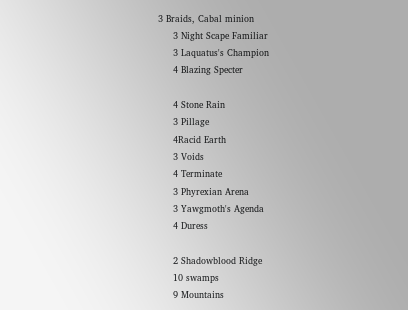3 Braids, Cabal minion
     3 Night Scape Familiar
     3 Laquatus's Champion
     4 Blazing Specter

     4 Stone Rain
     3 Pillage
     4Racid Earth
     3 Voids
     4 Terminate
     3 Phyrexian Arena
     3 Yawgmoth's Agenda
     4 Duress

     2 Shadowblood Ridge
     10 swamps
     9 Mountains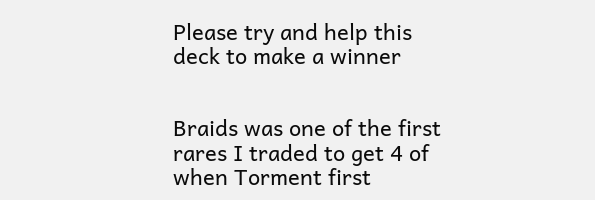Please try and help this deck to make a winner


Braids was one of the first rares I traded to get 4 of when Torment first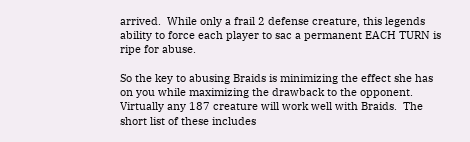arrived.  While only a frail 2 defense creature, this legends ability to force each player to sac a permanent EACH TURN is ripe for abuse.

So the key to abusing Braids is minimizing the effect she has on you while maximizing the drawback to the opponent.  Virtually any 187 creature will work well with Braids.  The short list of these includes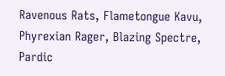Ravenous Rats, Flametongue Kavu, Phyrexian Rager, Blazing Spectre, Pardic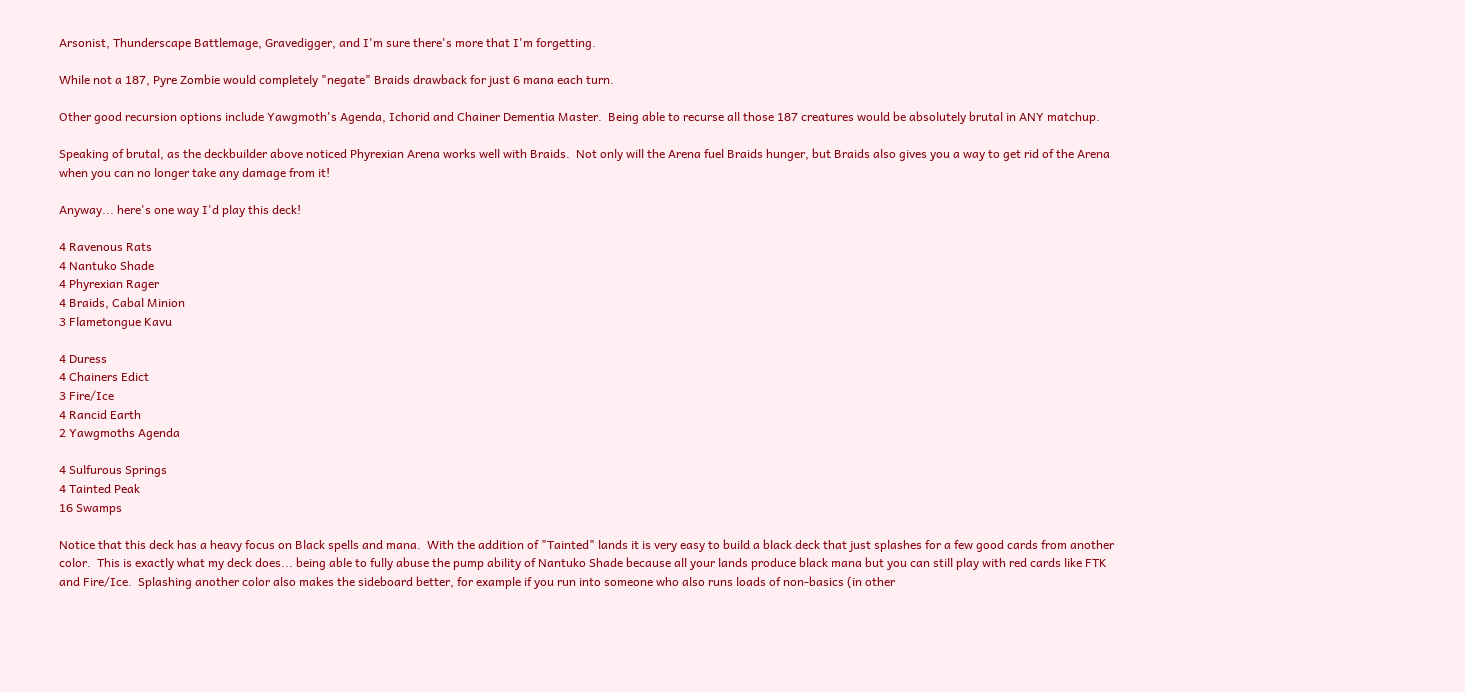Arsonist, Thunderscape Battlemage, Gravedigger, and I'm sure there's more that I'm forgetting.

While not a 187, Pyre Zombie would completely "negate" Braids drawback for just 6 mana each turn.

Other good recursion options include Yawgmoth's Agenda, Ichorid and Chainer Dementia Master.  Being able to recurse all those 187 creatures would be absolutely brutal in ANY matchup.

Speaking of brutal, as the deckbuilder above noticed Phyrexian Arena works well with Braids.  Not only will the Arena fuel Braids hunger, but Braids also gives you a way to get rid of the Arena when you can no longer take any damage from it!

Anyway... here's one way I'd play this deck!

4 Ravenous Rats
4 Nantuko Shade
4 Phyrexian Rager
4 Braids, Cabal Minion
3 Flametongue Kavu

4 Duress
4 Chainers Edict
3 Fire/Ice
4 Rancid Earth
2 Yawgmoths Agenda

4 Sulfurous Springs
4 Tainted Peak
16 Swamps

Notice that this deck has a heavy focus on Black spells and mana.  With the addition of "Tainted" lands it is very easy to build a black deck that just splashes for a few good cards from another color.  This is exactly what my deck does... being able to fully abuse the pump ability of Nantuko Shade because all your lands produce black mana but you can still play with red cards like FTK and Fire/Ice.  Splashing another color also makes the sideboard better, for example if you run into someone who also runs loads of non-basics (in other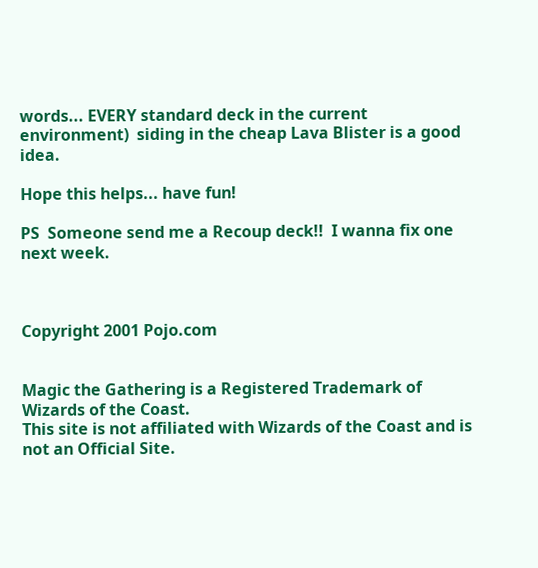words... EVERY standard deck in the current environment)  siding in the cheap Lava Blister is a good idea.

Hope this helps... have fun!

PS  Someone send me a Recoup deck!!  I wanna fix one next week.



Copyright 2001 Pojo.com


Magic the Gathering is a Registered Trademark of Wizards of the Coast.
This site is not affiliated with Wizards of the Coast and is not an Official Site.